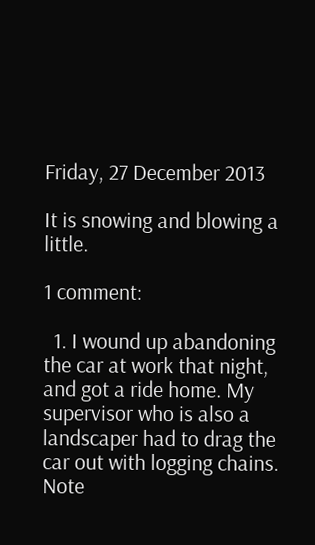Friday, 27 December 2013

It is snowing and blowing a little.

1 comment:

  1. I wound up abandoning the car at work that night, and got a ride home. My supervisor who is also a landscaper had to drag the car out with logging chains. Note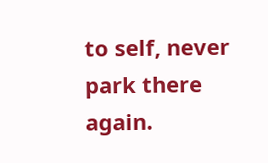to self, never park there again.